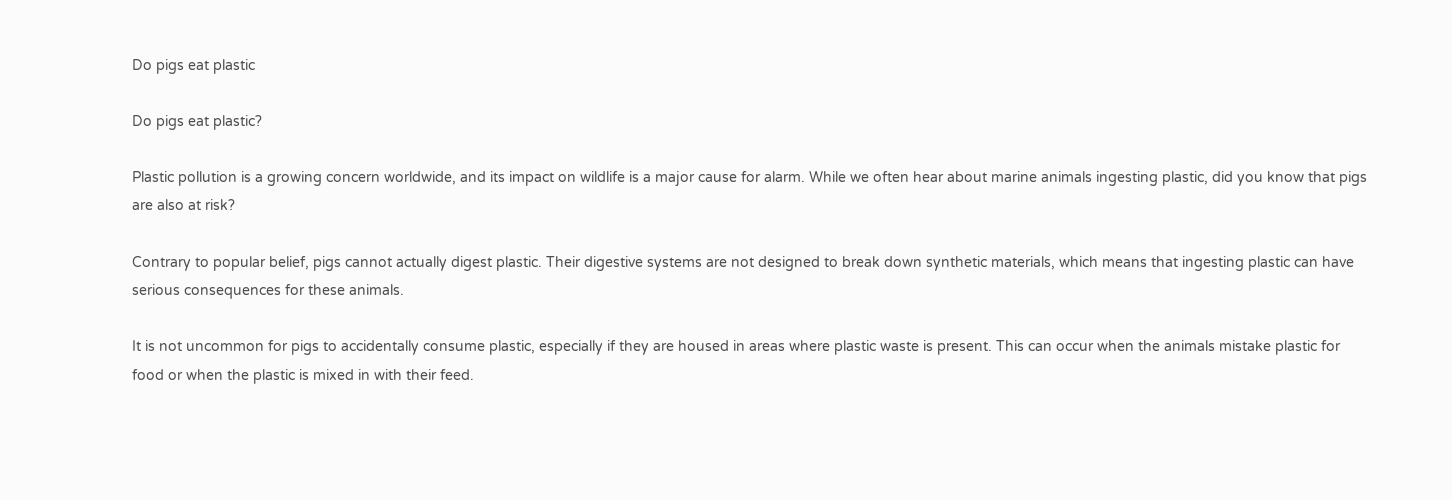Do pigs eat plastic

Do pigs eat plastic?

Plastic pollution is a growing concern worldwide, and its impact on wildlife is a major cause for alarm. While we often hear about marine animals ingesting plastic, did you know that pigs are also at risk?

Contrary to popular belief, pigs cannot actually digest plastic. Their digestive systems are not designed to break down synthetic materials, which means that ingesting plastic can have serious consequences for these animals.

It is not uncommon for pigs to accidentally consume plastic, especially if they are housed in areas where plastic waste is present. This can occur when the animals mistake plastic for food or when the plastic is mixed in with their feed.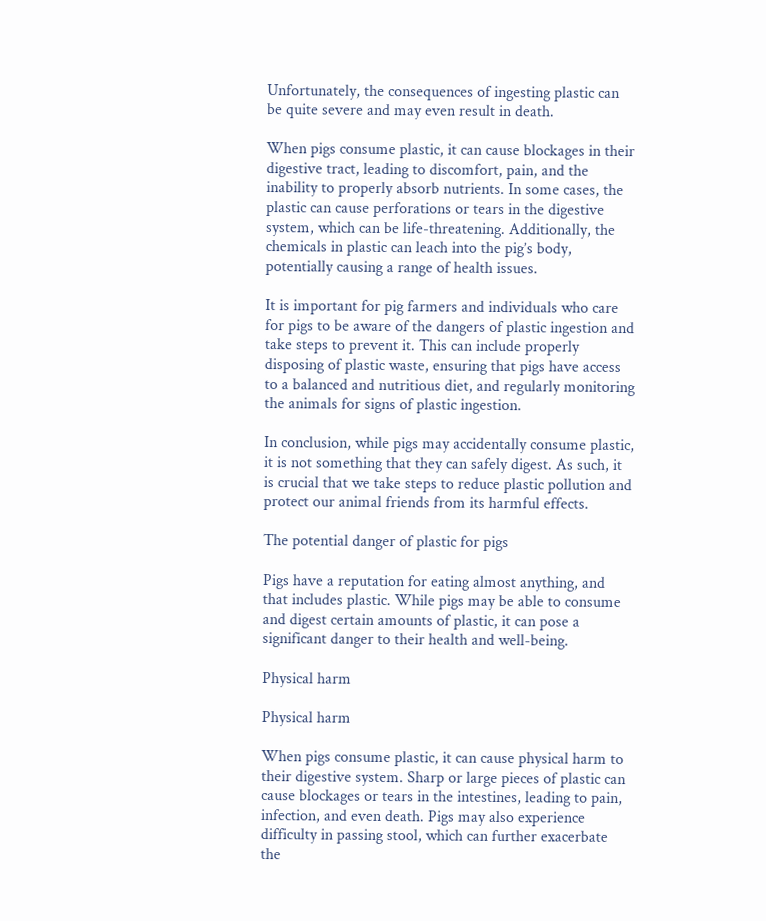Unfortunately, the consequences of ingesting plastic can be quite severe and may even result in death.

When pigs consume plastic, it can cause blockages in their digestive tract, leading to discomfort, pain, and the inability to properly absorb nutrients. In some cases, the plastic can cause perforations or tears in the digestive system, which can be life-threatening. Additionally, the chemicals in plastic can leach into the pig’s body, potentially causing a range of health issues.

It is important for pig farmers and individuals who care for pigs to be aware of the dangers of plastic ingestion and take steps to prevent it. This can include properly disposing of plastic waste, ensuring that pigs have access to a balanced and nutritious diet, and regularly monitoring the animals for signs of plastic ingestion.

In conclusion, while pigs may accidentally consume plastic, it is not something that they can safely digest. As such, it is crucial that we take steps to reduce plastic pollution and protect our animal friends from its harmful effects.

The potential danger of plastic for pigs

Pigs have a reputation for eating almost anything, and that includes plastic. While pigs may be able to consume and digest certain amounts of plastic, it can pose a significant danger to their health and well-being.

Physical harm

Physical harm

When pigs consume plastic, it can cause physical harm to their digestive system. Sharp or large pieces of plastic can cause blockages or tears in the intestines, leading to pain, infection, and even death. Pigs may also experience difficulty in passing stool, which can further exacerbate the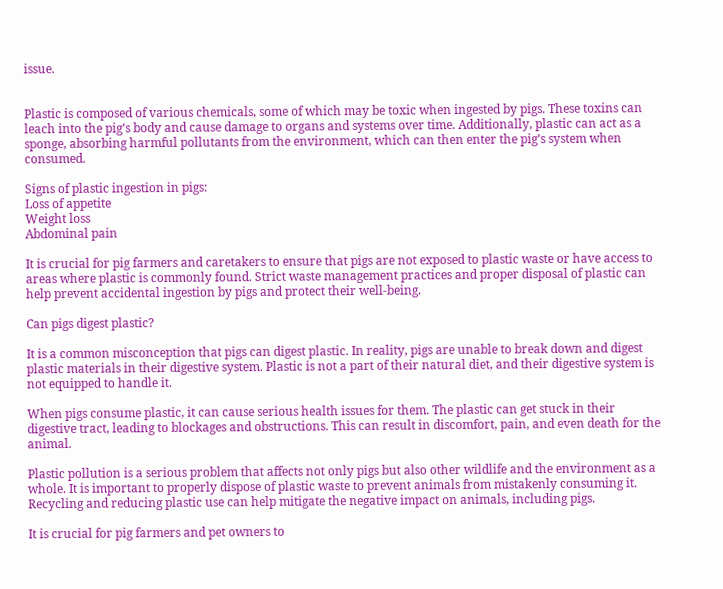issue.


Plastic is composed of various chemicals, some of which may be toxic when ingested by pigs. These toxins can leach into the pig’s body and cause damage to organs and systems over time. Additionally, plastic can act as a sponge, absorbing harmful pollutants from the environment, which can then enter the pig’s system when consumed.

Signs of plastic ingestion in pigs:
Loss of appetite
Weight loss
Abdominal pain

It is crucial for pig farmers and caretakers to ensure that pigs are not exposed to plastic waste or have access to areas where plastic is commonly found. Strict waste management practices and proper disposal of plastic can help prevent accidental ingestion by pigs and protect their well-being.

Can pigs digest plastic?

It is a common misconception that pigs can digest plastic. In reality, pigs are unable to break down and digest plastic materials in their digestive system. Plastic is not a part of their natural diet, and their digestive system is not equipped to handle it.

When pigs consume plastic, it can cause serious health issues for them. The plastic can get stuck in their digestive tract, leading to blockages and obstructions. This can result in discomfort, pain, and even death for the animal.

Plastic pollution is a serious problem that affects not only pigs but also other wildlife and the environment as a whole. It is important to properly dispose of plastic waste to prevent animals from mistakenly consuming it. Recycling and reducing plastic use can help mitigate the negative impact on animals, including pigs.

It is crucial for pig farmers and pet owners to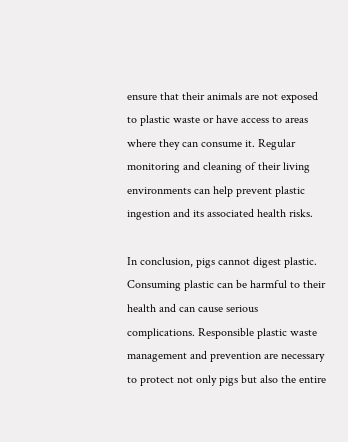ensure that their animals are not exposed to plastic waste or have access to areas where they can consume it. Regular monitoring and cleaning of their living environments can help prevent plastic ingestion and its associated health risks.

In conclusion, pigs cannot digest plastic. Consuming plastic can be harmful to their health and can cause serious complications. Responsible plastic waste management and prevention are necessary to protect not only pigs but also the entire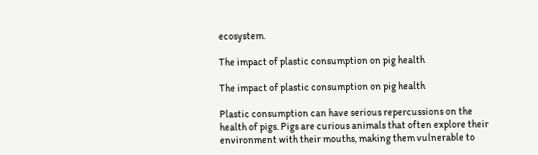ecosystem.

The impact of plastic consumption on pig health

The impact of plastic consumption on pig health

Plastic consumption can have serious repercussions on the health of pigs. Pigs are curious animals that often explore their environment with their mouths, making them vulnerable to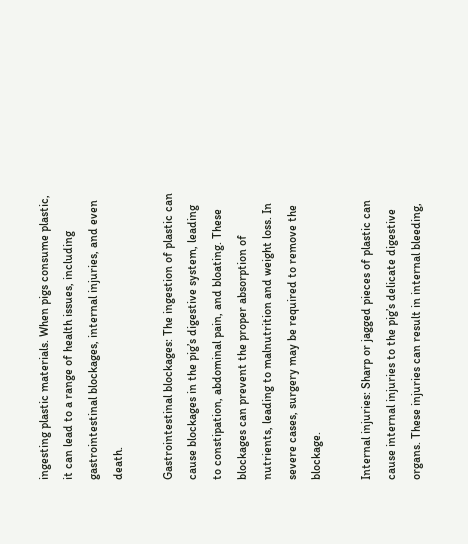ingesting plastic materials. When pigs consume plastic, it can lead to a range of health issues, including gastrointestinal blockages, internal injuries, and even death.

Gastrointestinal blockages: The ingestion of plastic can cause blockages in the pig’s digestive system, leading to constipation, abdominal pain, and bloating. These blockages can prevent the proper absorption of nutrients, leading to malnutrition and weight loss. In severe cases, surgery may be required to remove the blockage.

Internal injuries: Sharp or jagged pieces of plastic can cause internal injuries to the pig’s delicate digestive organs. These injuries can result in internal bleeding,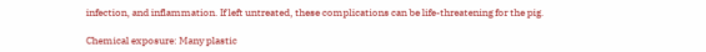infection, and inflammation. If left untreated, these complications can be life-threatening for the pig.

Chemical exposure: Many plastic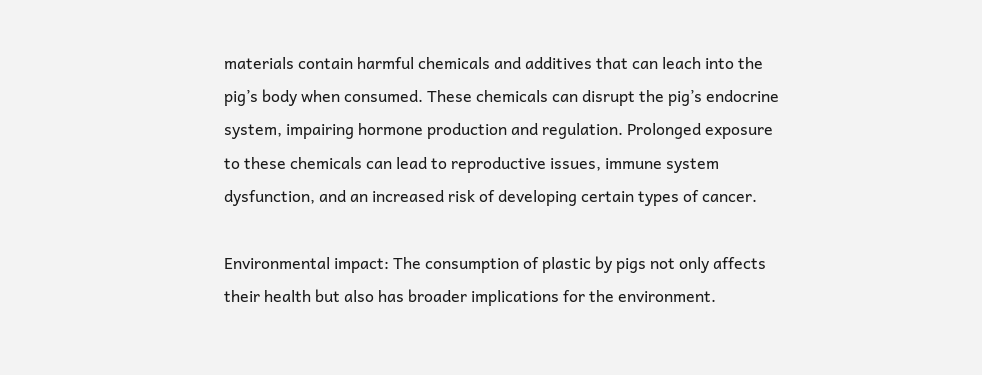materials contain harmful chemicals and additives that can leach into the pig’s body when consumed. These chemicals can disrupt the pig’s endocrine system, impairing hormone production and regulation. Prolonged exposure to these chemicals can lead to reproductive issues, immune system dysfunction, and an increased risk of developing certain types of cancer.

Environmental impact: The consumption of plastic by pigs not only affects their health but also has broader implications for the environment.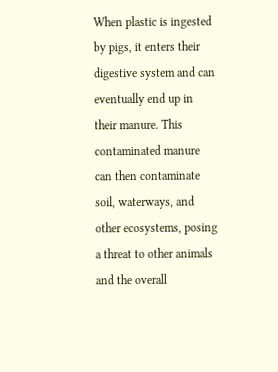When plastic is ingested by pigs, it enters their digestive system and can eventually end up in their manure. This contaminated manure can then contaminate soil, waterways, and other ecosystems, posing a threat to other animals and the overall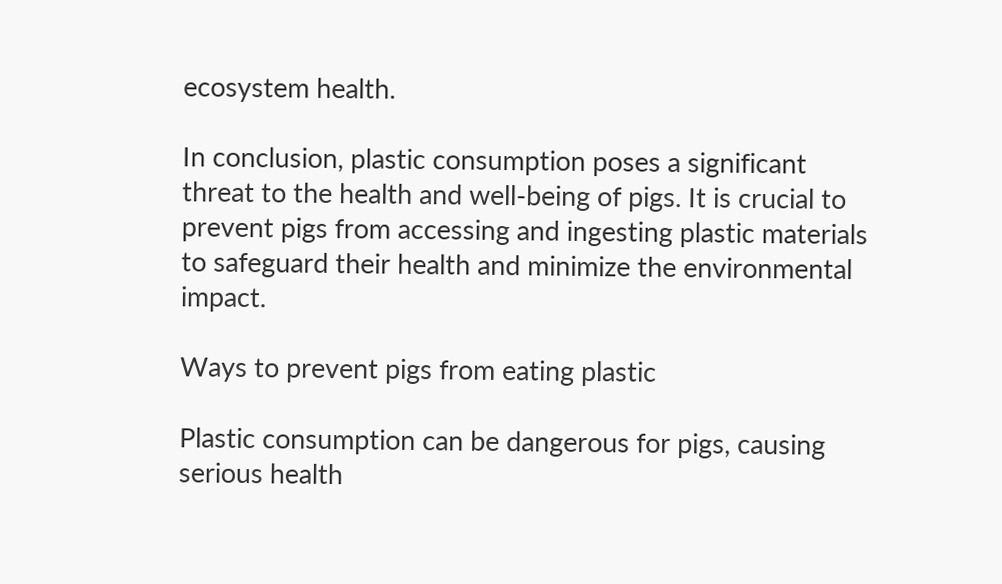ecosystem health.

In conclusion, plastic consumption poses a significant threat to the health and well-being of pigs. It is crucial to prevent pigs from accessing and ingesting plastic materials to safeguard their health and minimize the environmental impact.

Ways to prevent pigs from eating plastic

Plastic consumption can be dangerous for pigs, causing serious health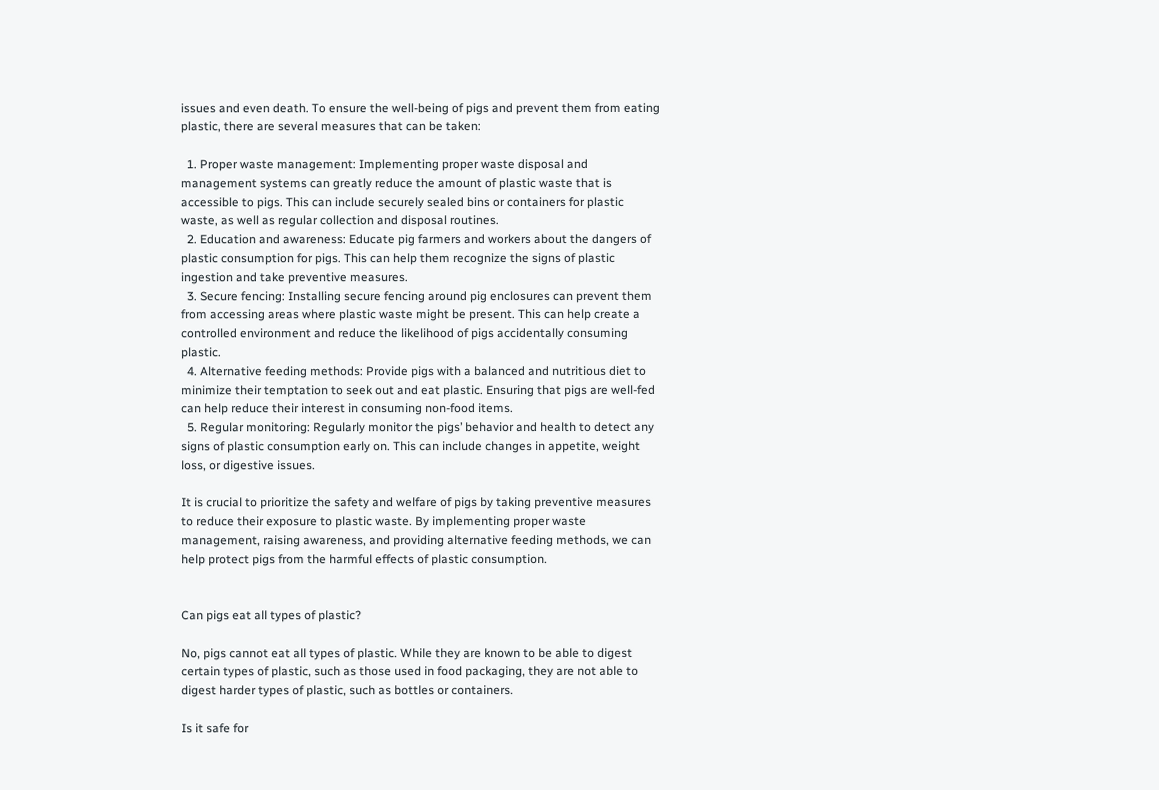issues and even death. To ensure the well-being of pigs and prevent them from eating plastic, there are several measures that can be taken:

  1. Proper waste management: Implementing proper waste disposal and management systems can greatly reduce the amount of plastic waste that is accessible to pigs. This can include securely sealed bins or containers for plastic waste, as well as regular collection and disposal routines.
  2. Education and awareness: Educate pig farmers and workers about the dangers of plastic consumption for pigs. This can help them recognize the signs of plastic ingestion and take preventive measures.
  3. Secure fencing: Installing secure fencing around pig enclosures can prevent them from accessing areas where plastic waste might be present. This can help create a controlled environment and reduce the likelihood of pigs accidentally consuming plastic.
  4. Alternative feeding methods: Provide pigs with a balanced and nutritious diet to minimize their temptation to seek out and eat plastic. Ensuring that pigs are well-fed can help reduce their interest in consuming non-food items.
  5. Regular monitoring: Regularly monitor the pigs’ behavior and health to detect any signs of plastic consumption early on. This can include changes in appetite, weight loss, or digestive issues.

It is crucial to prioritize the safety and welfare of pigs by taking preventive measures to reduce their exposure to plastic waste. By implementing proper waste management, raising awareness, and providing alternative feeding methods, we can help protect pigs from the harmful effects of plastic consumption.


Can pigs eat all types of plastic?

No, pigs cannot eat all types of plastic. While they are known to be able to digest certain types of plastic, such as those used in food packaging, they are not able to digest harder types of plastic, such as bottles or containers.

Is it safe for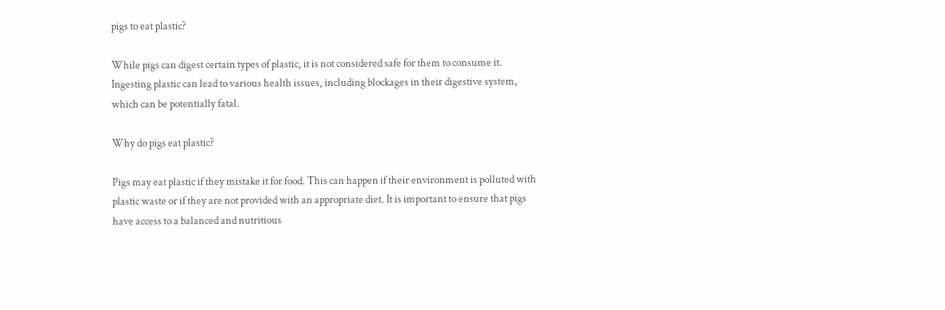pigs to eat plastic?

While pigs can digest certain types of plastic, it is not considered safe for them to consume it. Ingesting plastic can lead to various health issues, including blockages in their digestive system, which can be potentially fatal.

Why do pigs eat plastic?

Pigs may eat plastic if they mistake it for food. This can happen if their environment is polluted with plastic waste or if they are not provided with an appropriate diet. It is important to ensure that pigs have access to a balanced and nutritious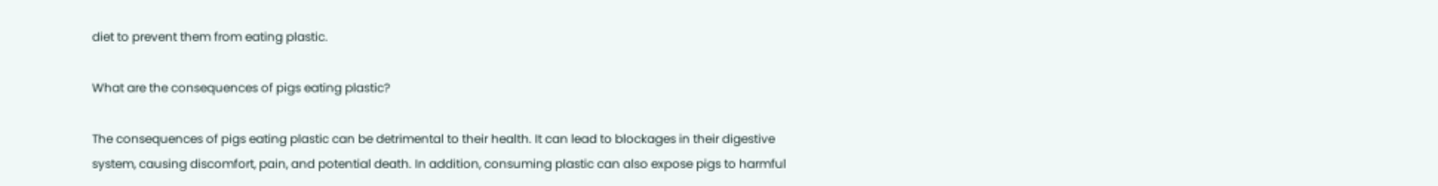diet to prevent them from eating plastic.

What are the consequences of pigs eating plastic?

The consequences of pigs eating plastic can be detrimental to their health. It can lead to blockages in their digestive system, causing discomfort, pain, and potential death. In addition, consuming plastic can also expose pigs to harmful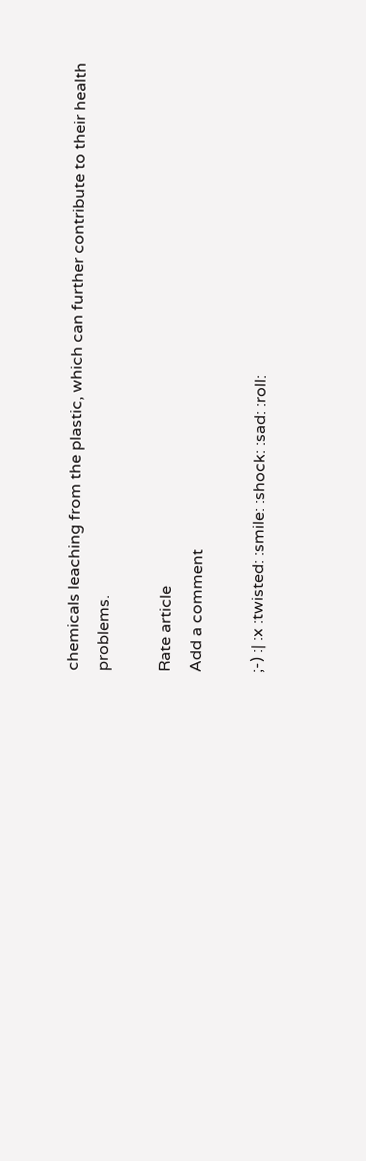chemicals leaching from the plastic, which can further contribute to their health problems.

Rate article
Add a comment

;-) :| :x :twisted: :smile: :shock: :sad: :roll: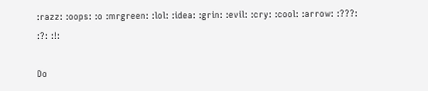:razz: :oops: :o :mrgreen: :lol: :idea: :grin: :evil: :cry: :cool: :arrow: :???: :?: :!:

Do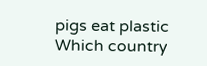pigs eat plastic
Which country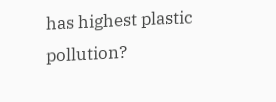has highest plastic pollution?